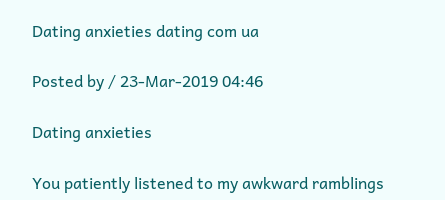Dating anxieties dating com ua

Posted by / 23-Mar-2019 04:46

Dating anxieties

You patiently listened to my awkward ramblings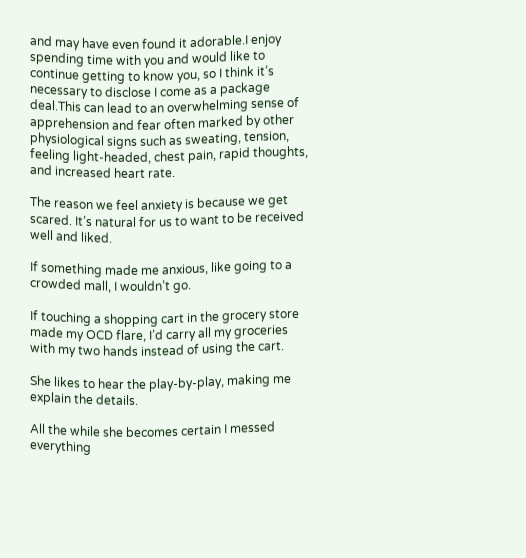and may have even found it adorable.I enjoy spending time with you and would like to continue getting to know you, so I think it’s necessary to disclose I come as a package deal.This can lead to an overwhelming sense of apprehension and fear often marked by other physiological signs such as sweating, tension, feeling light-headed, chest pain, rapid thoughts, and increased heart rate.

The reason we feel anxiety is because we get scared. It’s natural for us to want to be received well and liked.

If something made me anxious, like going to a crowded mall, I wouldn’t go.

If touching a shopping cart in the grocery store made my OCD flare, I’d carry all my groceries with my two hands instead of using the cart.

She likes to hear the play-by-play, making me explain the details.

All the while she becomes certain I messed everything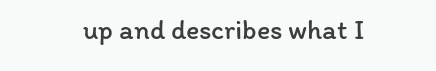up and describes what I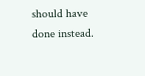should have done instead.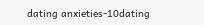dating anxieties-10dating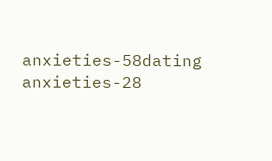anxieties-58dating anxieties-28